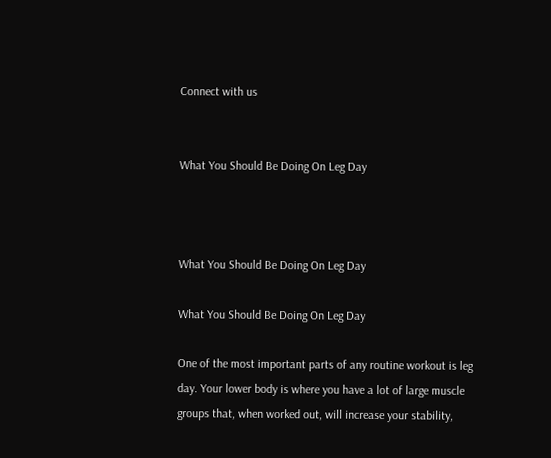Connect with us


What You Should Be Doing On Leg Day



What You Should Be Doing On Leg Day

What You Should Be Doing On Leg Day

One of the most important parts of any routine workout is leg day. Your lower body is where you have a lot of large muscle groups that, when worked out, will increase your stability,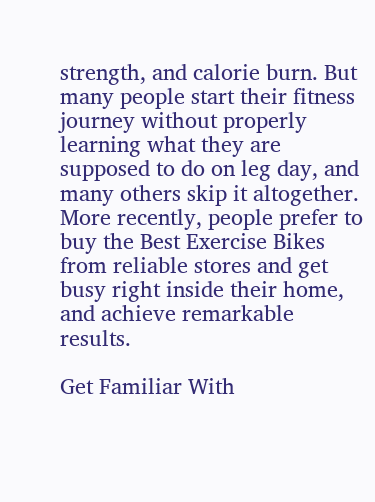strength, and calorie burn. But many people start their fitness journey without properly learning what they are supposed to do on leg day, and many others skip it altogether. More recently, people prefer to buy the Best Exercise Bikes from reliable stores and get busy right inside their home, and achieve remarkable results.

Get Familiar With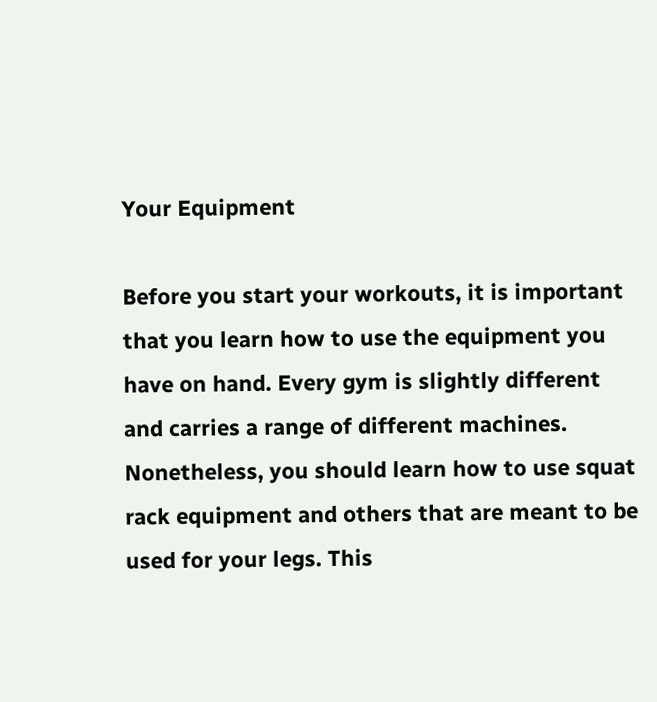Your Equipment

Before you start your workouts, it is important that you learn how to use the equipment you have on hand. Every gym is slightly different and carries a range of different machines. Nonetheless, you should learn how to use squat rack equipment and others that are meant to be used for your legs. This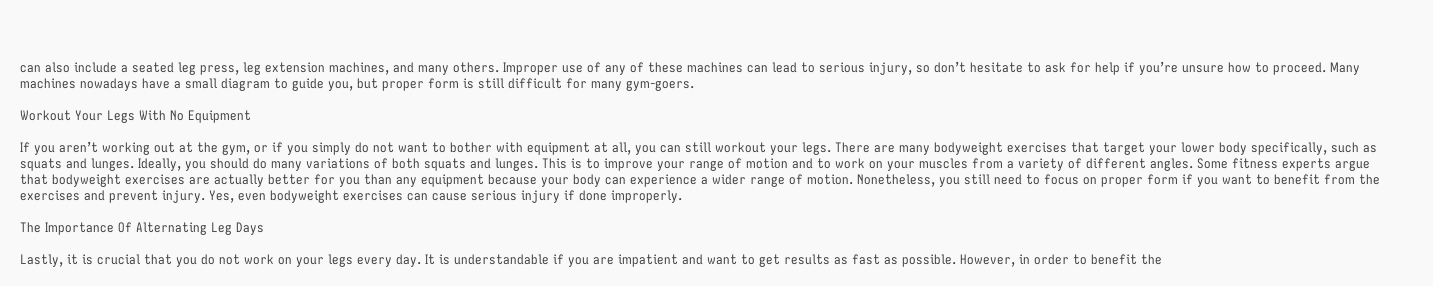can also include a seated leg press, leg extension machines, and many others. Improper use of any of these machines can lead to serious injury, so don’t hesitate to ask for help if you’re unsure how to proceed. Many machines nowadays have a small diagram to guide you, but proper form is still difficult for many gym-goers.

Workout Your Legs With No Equipment

If you aren’t working out at the gym, or if you simply do not want to bother with equipment at all, you can still workout your legs. There are many bodyweight exercises that target your lower body specifically, such as squats and lunges. Ideally, you should do many variations of both squats and lunges. This is to improve your range of motion and to work on your muscles from a variety of different angles. Some fitness experts argue that bodyweight exercises are actually better for you than any equipment because your body can experience a wider range of motion. Nonetheless, you still need to focus on proper form if you want to benefit from the exercises and prevent injury. Yes, even bodyweight exercises can cause serious injury if done improperly.

The Importance Of Alternating Leg Days

Lastly, it is crucial that you do not work on your legs every day. It is understandable if you are impatient and want to get results as fast as possible. However, in order to benefit the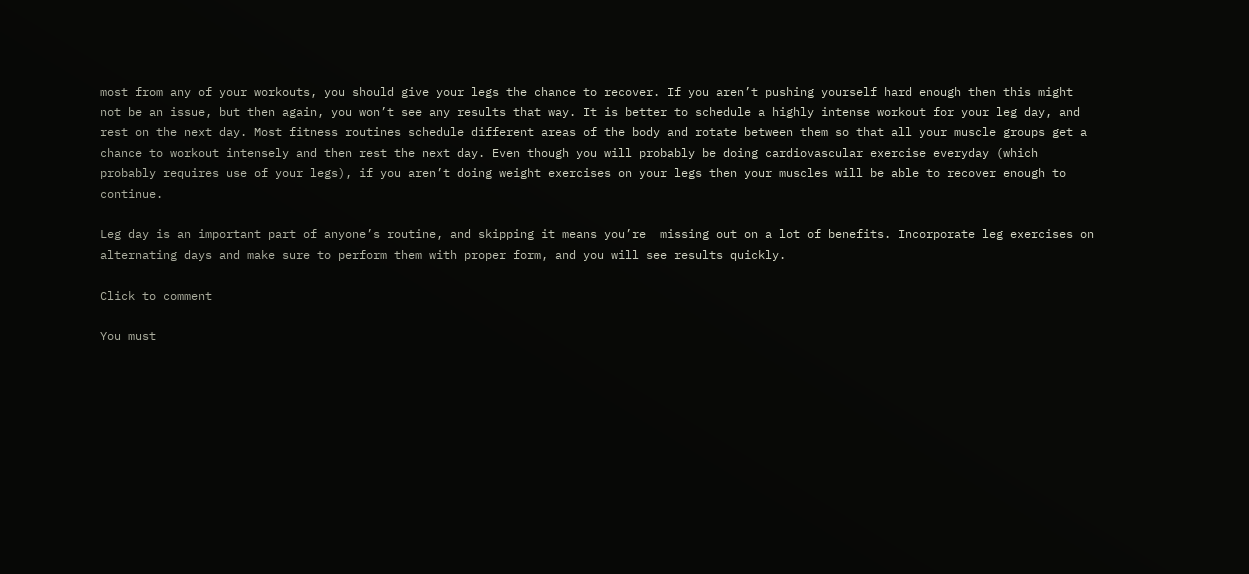most from any of your workouts, you should give your legs the chance to recover. If you aren’t pushing yourself hard enough then this might not be an issue, but then again, you won’t see any results that way. It is better to schedule a highly intense workout for your leg day, and rest on the next day. Most fitness routines schedule different areas of the body and rotate between them so that all your muscle groups get a chance to workout intensely and then rest the next day. Even though you will probably be doing cardiovascular exercise everyday (which probably requires use of your legs), if you aren’t doing weight exercises on your legs then your muscles will be able to recover enough to continue.

Leg day is an important part of anyone’s routine, and skipping it means you’re  missing out on a lot of benefits. Incorporate leg exercises on alternating days and make sure to perform them with proper form, and you will see results quickly.

Click to comment

You must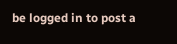be logged in to post a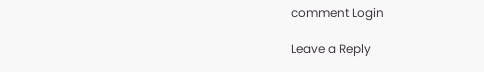comment Login

Leave a Reply